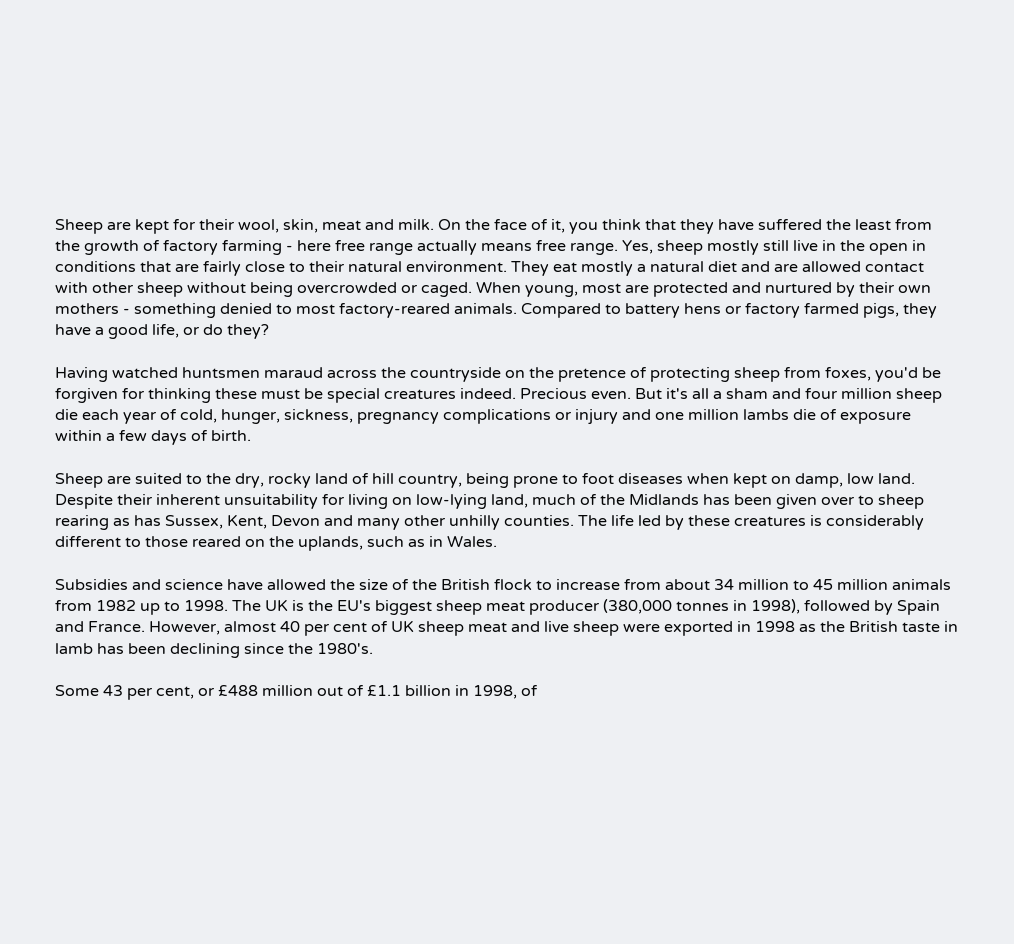Sheep are kept for their wool, skin, meat and milk. On the face of it, you think that they have suffered the least from the growth of factory farming - here free range actually means free range. Yes, sheep mostly still live in the open in conditions that are fairly close to their natural environment. They eat mostly a natural diet and are allowed contact with other sheep without being overcrowded or caged. When young, most are protected and nurtured by their own mothers - something denied to most factory-reared animals. Compared to battery hens or factory farmed pigs, they have a good life, or do they?

Having watched huntsmen maraud across the countryside on the pretence of protecting sheep from foxes, you'd be forgiven for thinking these must be special creatures indeed. Precious even. But it's all a sham and four million sheep die each year of cold, hunger, sickness, pregnancy complications or injury and one million lambs die of exposure within a few days of birth.

Sheep are suited to the dry, rocky land of hill country, being prone to foot diseases when kept on damp, low land. Despite their inherent unsuitability for living on low-lying land, much of the Midlands has been given over to sheep rearing as has Sussex, Kent, Devon and many other unhilly counties. The life led by these creatures is considerably different to those reared on the uplands, such as in Wales.

Subsidies and science have allowed the size of the British flock to increase from about 34 million to 45 million animals from 1982 up to 1998. The UK is the EU's biggest sheep meat producer (380,000 tonnes in 1998), followed by Spain and France. However, almost 40 per cent of UK sheep meat and live sheep were exported in 1998 as the British taste in lamb has been declining since the 1980's.

Some 43 per cent, or £488 million out of £1.1 billion in 1998, of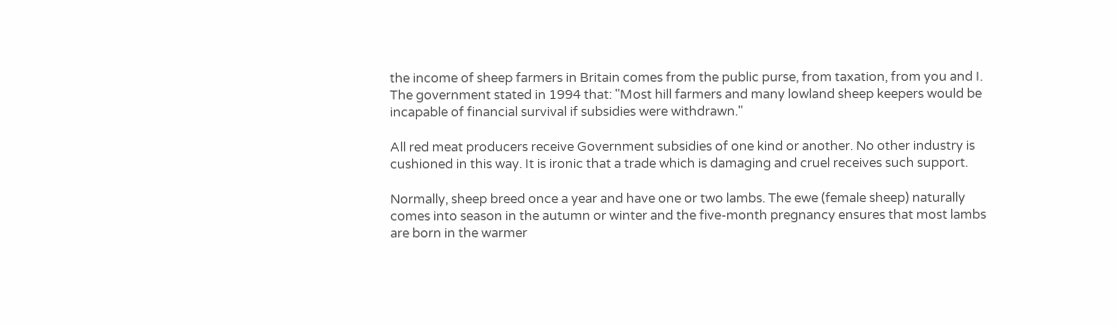the income of sheep farmers in Britain comes from the public purse, from taxation, from you and I. The government stated in 1994 that: "Most hill farmers and many lowland sheep keepers would be incapable of financial survival if subsidies were withdrawn."

All red meat producers receive Government subsidies of one kind or another. No other industry is cushioned in this way. It is ironic that a trade which is damaging and cruel receives such support.

Normally, sheep breed once a year and have one or two lambs. The ewe (female sheep) naturally comes into season in the autumn or winter and the five-month pregnancy ensures that most lambs are born in the warmer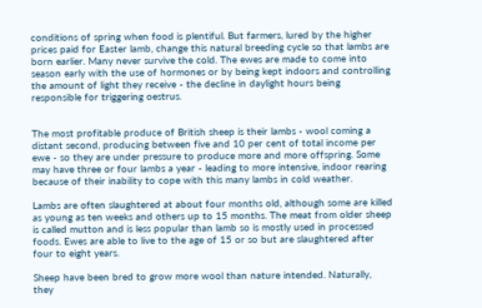conditions of spring when food is plentiful. But farmers, lured by the higher prices paid for Easter lamb, change this natural breeding cycle so that lambs are born earlier. Many never survive the cold. The ewes are made to come into season early with the use of hormones or by being kept indoors and controlling the amount of light they receive - the decline in daylight hours being responsible for triggering oestrus.


The most profitable produce of British sheep is their lambs - wool coming a distant second, producing between five and 10 per cent of total income per ewe - so they are under pressure to produce more and more offspring. Some may have three or four lambs a year - leading to more intensive, indoor rearing because of their inability to cope with this many lambs in cold weather.

Lambs are often slaughtered at about four months old, although some are killed as young as ten weeks and others up to 15 months. The meat from older sheep is called mutton and is less popular than lamb so is mostly used in processed foods. Ewes are able to live to the age of 15 or so but are slaughtered after four to eight years.

Sheep have been bred to grow more wool than nature intended. Naturally, they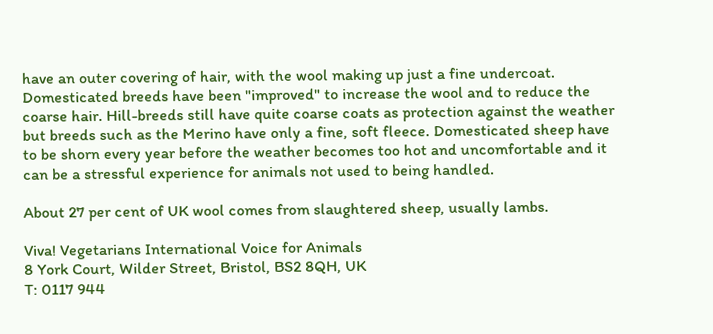have an outer covering of hair, with the wool making up just a fine undercoat. Domesticated breeds have been "improved" to increase the wool and to reduce the coarse hair. Hill-breeds still have quite coarse coats as protection against the weather but breeds such as the Merino have only a fine, soft fleece. Domesticated sheep have to be shorn every year before the weather becomes too hot and uncomfortable and it can be a stressful experience for animals not used to being handled.

About 27 per cent of UK wool comes from slaughtered sheep, usually lambs.

Viva! Vegetarians International Voice for Animals
8 York Court, Wilder Street, Bristol, BS2 8QH, UK
T: 0117 944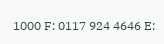1000 F: 0117 924 4646 E: